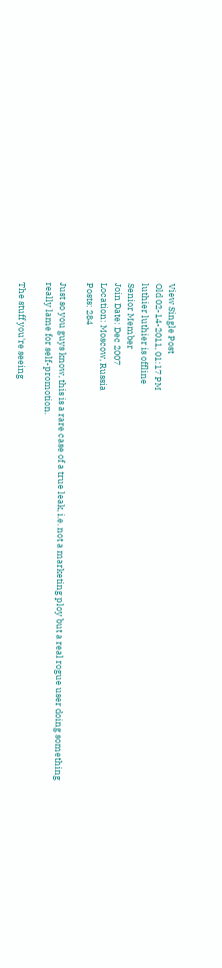View Single Post
Old 02-14-2011, 01:17 PM
luthier luthier is offline
Senior Member
Join Date: Dec 2007
Location: Moscow, Russia
Posts: 284

Just so you guys know, this is a rare case of a true leak, i.e. not a marketing ploy but a real rogue user doing something really lame for self-promotion.

The stuff you're seeing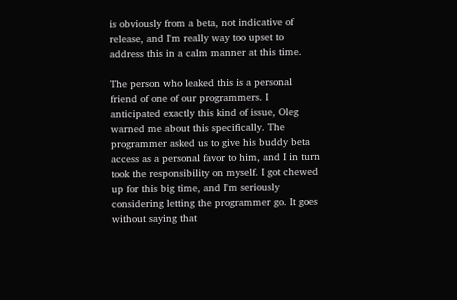is obviously from a beta, not indicative of release, and I'm really way too upset to address this in a calm manner at this time.

The person who leaked this is a personal friend of one of our programmers. I anticipated exactly this kind of issue, Oleg warned me about this specifically. The programmer asked us to give his buddy beta access as a personal favor to him, and I in turn took the responsibility on myself. I got chewed up for this big time, and I'm seriously considering letting the programmer go. It goes without saying that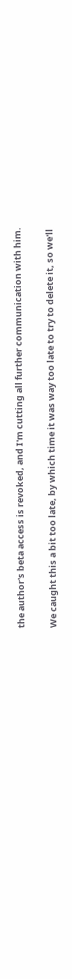the author's beta access is revoked, and I'm cutting all further communication with him.

We caught this a bit too late, by which time it was way too late to try to delete it, so we'll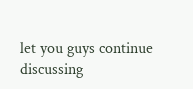let you guys continue discussing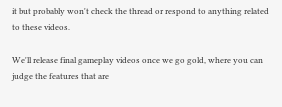it but probably won't check the thread or respond to anything related to these videos.

We'll release final gameplay videos once we go gold, where you can judge the features that are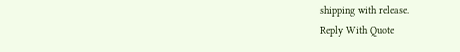shipping with release.
Reply With Quote